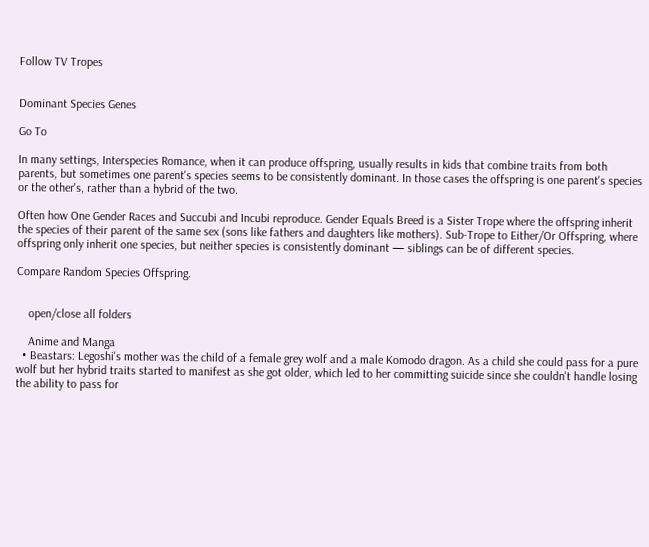Follow TV Tropes


Dominant Species Genes

Go To

In many settings, Interspecies Romance, when it can produce offspring, usually results in kids that combine traits from both parents, but sometimes one parent's species seems to be consistently dominant. In those cases the offspring is one parent's species or the other's, rather than a hybrid of the two.

Often how One Gender Races and Succubi and Incubi reproduce. Gender Equals Breed is a Sister Trope where the offspring inherit the species of their parent of the same sex (sons like fathers and daughters like mothers). Sub-Trope to Either/Or Offspring, where offspring only inherit one species, but neither species is consistently dominant — siblings can be of different species.

Compare Random Species Offspring.


    open/close all folders

    Anime and Manga
  • Beastars: Legoshi's mother was the child of a female grey wolf and a male Komodo dragon. As a child she could pass for a pure wolf but her hybrid traits started to manifest as she got older, which led to her committing suicide since she couldn't handle losing the ability to pass for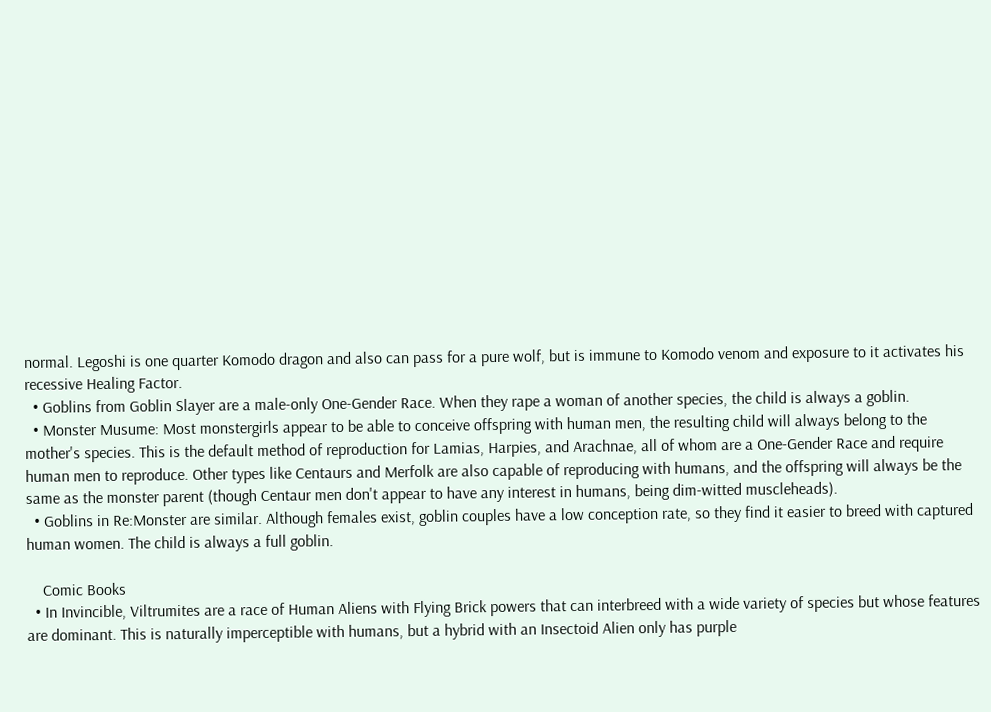normal. Legoshi is one quarter Komodo dragon and also can pass for a pure wolf, but is immune to Komodo venom and exposure to it activates his recessive Healing Factor.
  • Goblins from Goblin Slayer are a male-only One-Gender Race. When they rape a woman of another species, the child is always a goblin.
  • Monster Musume: Most monstergirls appear to be able to conceive offspring with human men, the resulting child will always belong to the mother's species. This is the default method of reproduction for Lamias, Harpies, and Arachnae, all of whom are a One-Gender Race and require human men to reproduce. Other types like Centaurs and Merfolk are also capable of reproducing with humans, and the offspring will always be the same as the monster parent (though Centaur men don't appear to have any interest in humans, being dim-witted muscleheads).
  • Goblins in Re:Monster are similar. Although females exist, goblin couples have a low conception rate, so they find it easier to breed with captured human women. The child is always a full goblin.

    Comic Books
  • In Invincible, Viltrumites are a race of Human Aliens with Flying Brick powers that can interbreed with a wide variety of species but whose features are dominant. This is naturally imperceptible with humans, but a hybrid with an Insectoid Alien only has purple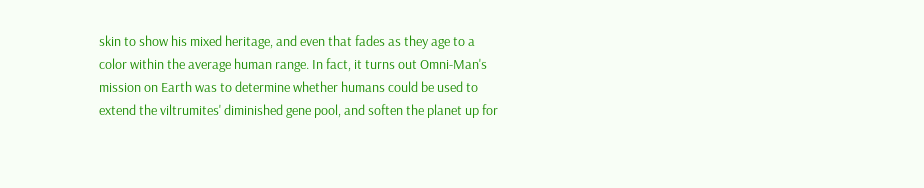skin to show his mixed heritage, and even that fades as they age to a color within the average human range. In fact, it turns out Omni-Man's mission on Earth was to determine whether humans could be used to extend the viltrumites' diminished gene pool, and soften the planet up for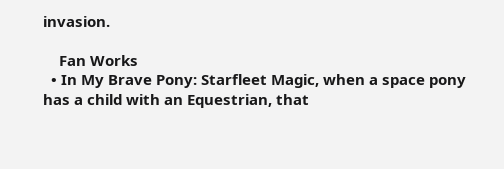invasion.

    Fan Works
  • In My Brave Pony: Starfleet Magic, when a space pony has a child with an Equestrian, that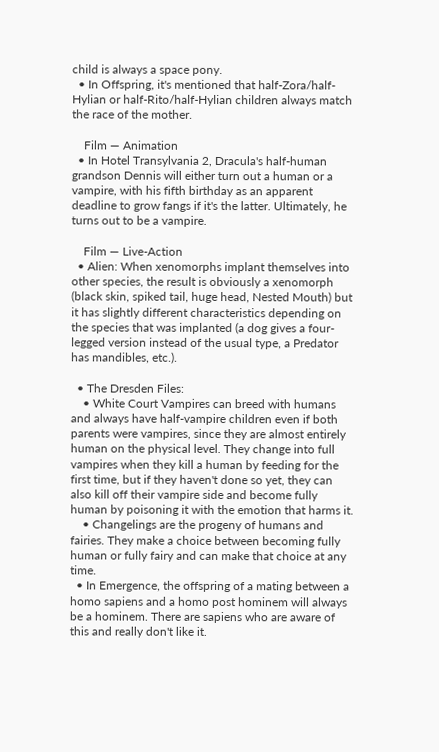child is always a space pony.
  • In Offspring, it's mentioned that half-Zora/half-Hylian or half-Rito/half-Hylian children always match the race of the mother.

    Film — Animation
  • In Hotel Transylvania 2, Dracula's half-human grandson Dennis will either turn out a human or a vampire, with his fifth birthday as an apparent deadline to grow fangs if it's the latter. Ultimately, he turns out to be a vampire.

    Film — Live-Action
  • Alien: When xenomorphs implant themselves into other species, the result is obviously a xenomorph (black skin, spiked tail, huge head, Nested Mouth) but it has slightly different characteristics depending on the species that was implanted (a dog gives a four-legged version instead of the usual type, a Predator has mandibles, etc.).

  • The Dresden Files:
    • White Court Vampires can breed with humans and always have half-vampire children even if both parents were vampires, since they are almost entirely human on the physical level. They change into full vampires when they kill a human by feeding for the first time, but if they haven't done so yet, they can also kill off their vampire side and become fully human by poisoning it with the emotion that harms it.
    • Changelings are the progeny of humans and fairies. They make a choice between becoming fully human or fully fairy and can make that choice at any time.
  • In Emergence, the offspring of a mating between a homo sapiens and a homo post hominem will always be a hominem. There are sapiens who are aware of this and really don't like it.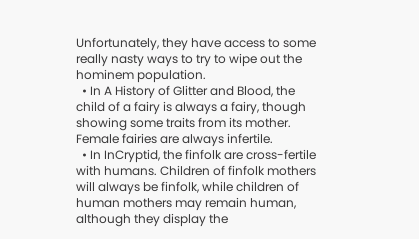Unfortunately, they have access to some really nasty ways to try to wipe out the hominem population.
  • In A History of Glitter and Blood, the child of a fairy is always a fairy, though showing some traits from its mother. Female fairies are always infertile.
  • In InCryptid, the finfolk are cross-fertile with humans. Children of finfolk mothers will always be finfolk, while children of human mothers may remain human, although they display the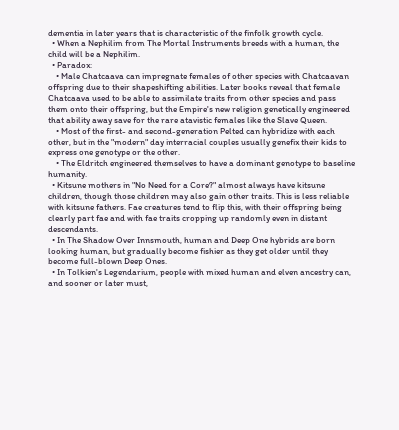dementia in later years that is characteristic of the finfolk growth cycle.
  • When a Nephilim from The Mortal Instruments breeds with a human, the child will be a Nephilim.
  • Paradox:
    • Male Chatcaava can impregnate females of other species with Chatcaavan offspring due to their shapeshifting abilities. Later books reveal that female Chatcaava used to be able to assimilate traits from other species and pass them onto their offspring, but the Empire's new religion genetically engineered that ability away save for the rare atavistic females like the Slave Queen.
    • Most of the first- and second-generation Pelted can hybridize with each other, but in the "modern" day interracial couples usually genefix their kids to express one genotype or the other.
    • The Eldritch engineered themselves to have a dominant genotype to baseline humanity.
  • Kitsune mothers in "No Need for a Core?" almost always have kitsune children, though those children may also gain other traits. This is less reliable with kitsune fathers. Fae creatures tend to flip this, with their offspring being clearly part fae and with fae traits cropping up randomly even in distant descendants.
  • In The Shadow Over Innsmouth, human and Deep One hybrids are born looking human, but gradually become fishier as they get older until they become full-blown Deep Ones.
  • In Tolkien's Legendarium, people with mixed human and elven ancestry can, and sooner or later must,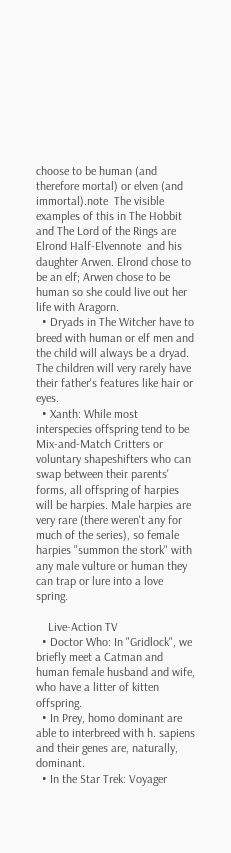choose to be human (and therefore mortal) or elven (and immortal).note  The visible examples of this in The Hobbit and The Lord of the Rings are Elrond Half-Elvennote  and his daughter Arwen. Elrond chose to be an elf; Arwen chose to be human so she could live out her life with Aragorn.
  • Dryads in The Witcher have to breed with human or elf men and the child will always be a dryad. The children will very rarely have their father's features like hair or eyes.
  • Xanth: While most interspecies offspring tend to be Mix-and-Match Critters or voluntary shapeshifters who can swap between their parents' forms, all offspring of harpies will be harpies. Male harpies are very rare (there weren't any for much of the series), so female harpies "summon the stork" with any male vulture or human they can trap or lure into a love spring.

    Live-Action TV
  • Doctor Who: In "Gridlock", we briefly meet a Catman and human female husband and wife, who have a litter of kitten offspring.
  • In Prey, homo dominant are able to interbreed with h. sapiens and their genes are, naturally, dominant.
  • In the Star Trek: Voyager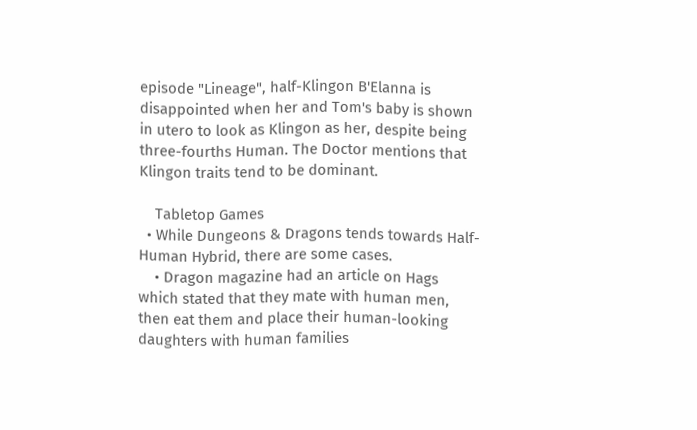episode "Lineage", half-Klingon B'Elanna is disappointed when her and Tom's baby is shown in utero to look as Klingon as her, despite being three-fourths Human. The Doctor mentions that Klingon traits tend to be dominant.

    Tabletop Games
  • While Dungeons & Dragons tends towards Half-Human Hybrid, there are some cases.
    • Dragon magazine had an article on Hags which stated that they mate with human men, then eat them and place their human-looking daughters with human families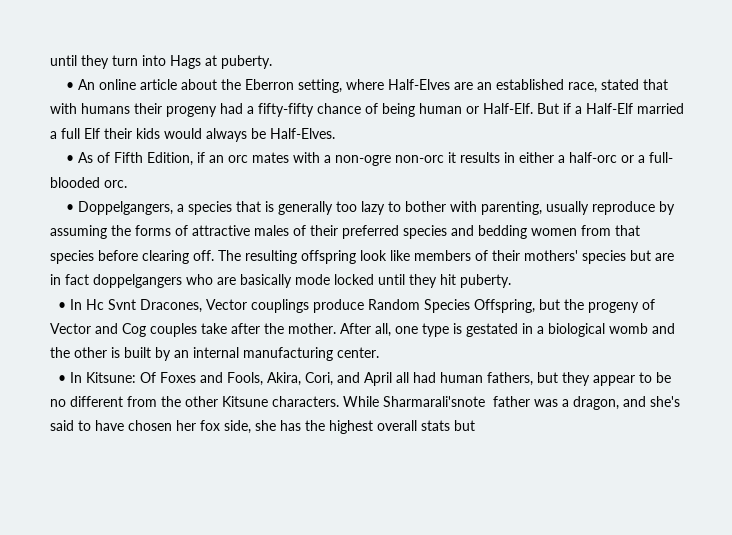until they turn into Hags at puberty.
    • An online article about the Eberron setting, where Half-Elves are an established race, stated that with humans their progeny had a fifty-fifty chance of being human or Half-Elf. But if a Half-Elf married a full Elf their kids would always be Half-Elves.
    • As of Fifth Edition, if an orc mates with a non-ogre non-orc it results in either a half-orc or a full-blooded orc.
    • Doppelgangers, a species that is generally too lazy to bother with parenting, usually reproduce by assuming the forms of attractive males of their preferred species and bedding women from that species before clearing off. The resulting offspring look like members of their mothers' species but are in fact doppelgangers who are basically mode locked until they hit puberty.
  • In Hc Svnt Dracones, Vector couplings produce Random Species Offspring, but the progeny of Vector and Cog couples take after the mother. After all, one type is gestated in a biological womb and the other is built by an internal manufacturing center.
  • In Kitsune: Of Foxes and Fools, Akira, Cori, and April all had human fathers, but they appear to be no different from the other Kitsune characters. While Sharmarali'snote  father was a dragon, and she's said to have chosen her fox side, she has the highest overall stats but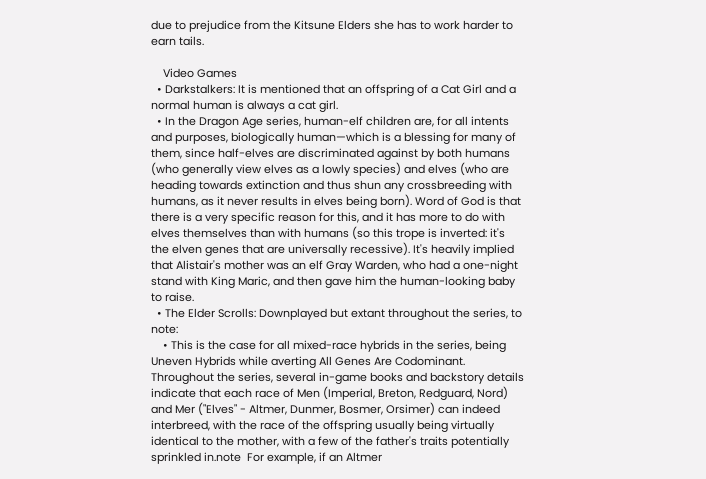due to prejudice from the Kitsune Elders she has to work harder to earn tails.

    Video Games
  • Darkstalkers: It is mentioned that an offspring of a Cat Girl and a normal human is always a cat girl.
  • In the Dragon Age series, human-elf children are, for all intents and purposes, biologically human—which is a blessing for many of them, since half-elves are discriminated against by both humans (who generally view elves as a lowly species) and elves (who are heading towards extinction and thus shun any crossbreeding with humans, as it never results in elves being born). Word of God is that there is a very specific reason for this, and it has more to do with elves themselves than with humans (so this trope is inverted: it's the elven genes that are universally recessive). It's heavily implied that Alistair's mother was an elf Gray Warden, who had a one-night stand with King Maric, and then gave him the human-looking baby to raise.
  • The Elder Scrolls: Downplayed but extant throughout the series, to note:
    • This is the case for all mixed-race hybrids in the series, being Uneven Hybrids while averting All Genes Are Codominant. Throughout the series, several in-game books and backstory details indicate that each race of Men (Imperial, Breton, Redguard, Nord) and Mer ("Elves" - Altmer, Dunmer, Bosmer, Orsimer) can indeed interbreed, with the race of the offspring usually being virtually identical to the mother, with a few of the father's traits potentially sprinkled in.note  For example, if an Altmer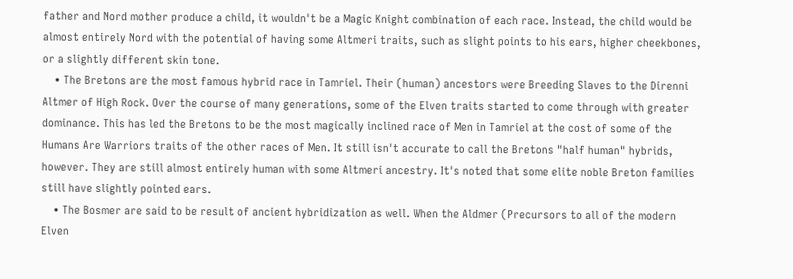father and Nord mother produce a child, it wouldn't be a Magic Knight combination of each race. Instead, the child would be almost entirely Nord with the potential of having some Altmeri traits, such as slight points to his ears, higher cheekbones, or a slightly different skin tone.
    • The Bretons are the most famous hybrid race in Tamriel. Their (human) ancestors were Breeding Slaves to the Direnni Altmer of High Rock. Over the course of many generations, some of the Elven traits started to come through with greater dominance. This has led the Bretons to be the most magically inclined race of Men in Tamriel at the cost of some of the Humans Are Warriors traits of the other races of Men. It still isn't accurate to call the Bretons "half human" hybrids, however. They are still almost entirely human with some Altmeri ancestry. It's noted that some elite noble Breton families still have slightly pointed ears.
    • The Bosmer are said to be result of ancient hybridization as well. When the Aldmer (Precursors to all of the modern Elven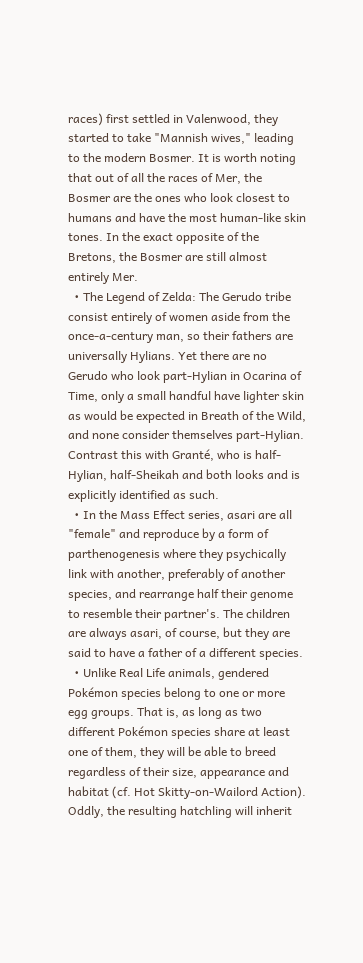races) first settled in Valenwood, they started to take "Mannish wives," leading to the modern Bosmer. It is worth noting that out of all the races of Mer, the Bosmer are the ones who look closest to humans and have the most human-like skin tones. In the exact opposite of the Bretons, the Bosmer are still almost entirely Mer.
  • The Legend of Zelda: The Gerudo tribe consist entirely of women aside from the once-a-century man, so their fathers are universally Hylians. Yet there are no Gerudo who look part-Hylian in Ocarina of Time, only a small handful have lighter skin as would be expected in Breath of the Wild, and none consider themselves part-Hylian. Contrast this with Granté, who is half-Hylian, half-Sheikah and both looks and is explicitly identified as such.
  • In the Mass Effect series, asari are all "female" and reproduce by a form of parthenogenesis where they psychically link with another, preferably of another species, and rearrange half their genome to resemble their partner's. The children are always asari, of course, but they are said to have a father of a different species.
  • Unlike Real Life animals, gendered Pokémon species belong to one or more egg groups. That is, as long as two different Pokémon species share at least one of them, they will be able to breed regardless of their size, appearance and habitat (cf. Hot Skitty-on-Wailord Action). Oddly, the resulting hatchling will inherit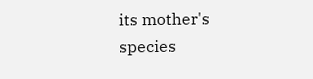its mother's species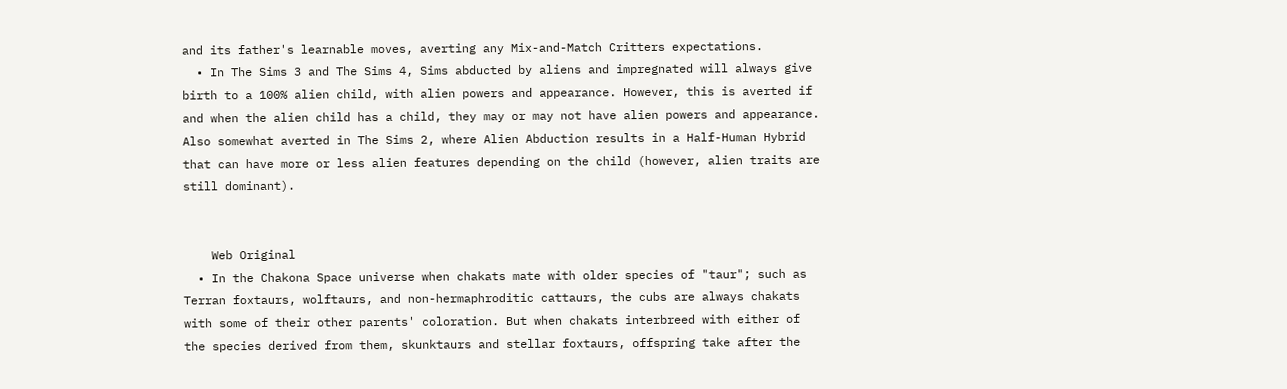and its father's learnable moves, averting any Mix-and-Match Critters expectations.
  • In The Sims 3 and The Sims 4, Sims abducted by aliens and impregnated will always give birth to a 100% alien child, with alien powers and appearance. However, this is averted if and when the alien child has a child, they may or may not have alien powers and appearance. Also somewhat averted in The Sims 2, where Alien Abduction results in a Half-Human Hybrid that can have more or less alien features depending on the child (however, alien traits are still dominant).


    Web Original
  • In the Chakona Space universe when chakats mate with older species of "taur"; such as Terran foxtaurs, wolftaurs, and non-hermaphroditic cattaurs, the cubs are always chakats with some of their other parents' coloration. But when chakats interbreed with either of the species derived from them, skunktaurs and stellar foxtaurs, offspring take after the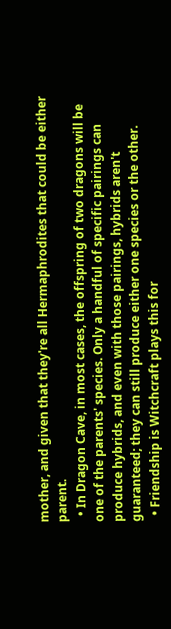mother, and given that they're all Hermaphrodites that could be either parent.
  • In Dragon Cave, in most cases, the offspring of two dragons will be one of the parents' species. Only a handful of specific pairings can produce hybrids, and even with those pairings, hybrids aren't guaranteed; they can still produce either one species or the other.
  • Friendship is Witchcraft plays this for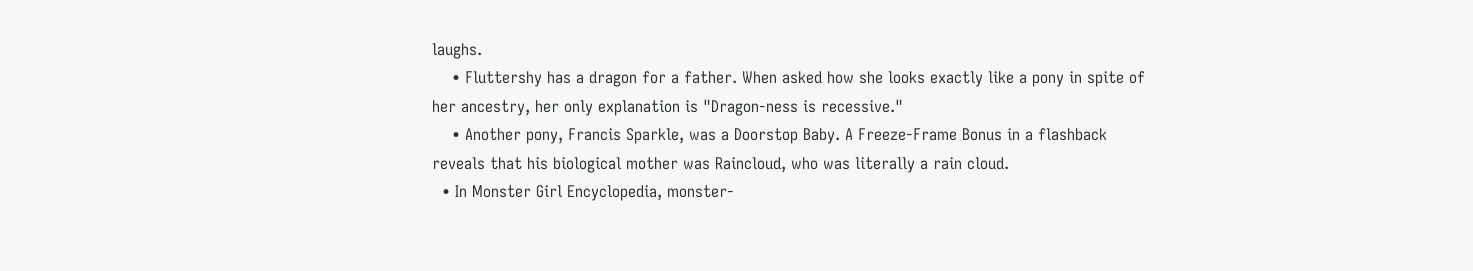laughs.
    • Fluttershy has a dragon for a father. When asked how she looks exactly like a pony in spite of her ancestry, her only explanation is "Dragon-ness is recessive."
    • Another pony, Francis Sparkle, was a Doorstop Baby. A Freeze-Frame Bonus in a flashback reveals that his biological mother was Raincloud, who was literally a rain cloud.
  • In Monster Girl Encyclopedia, monster-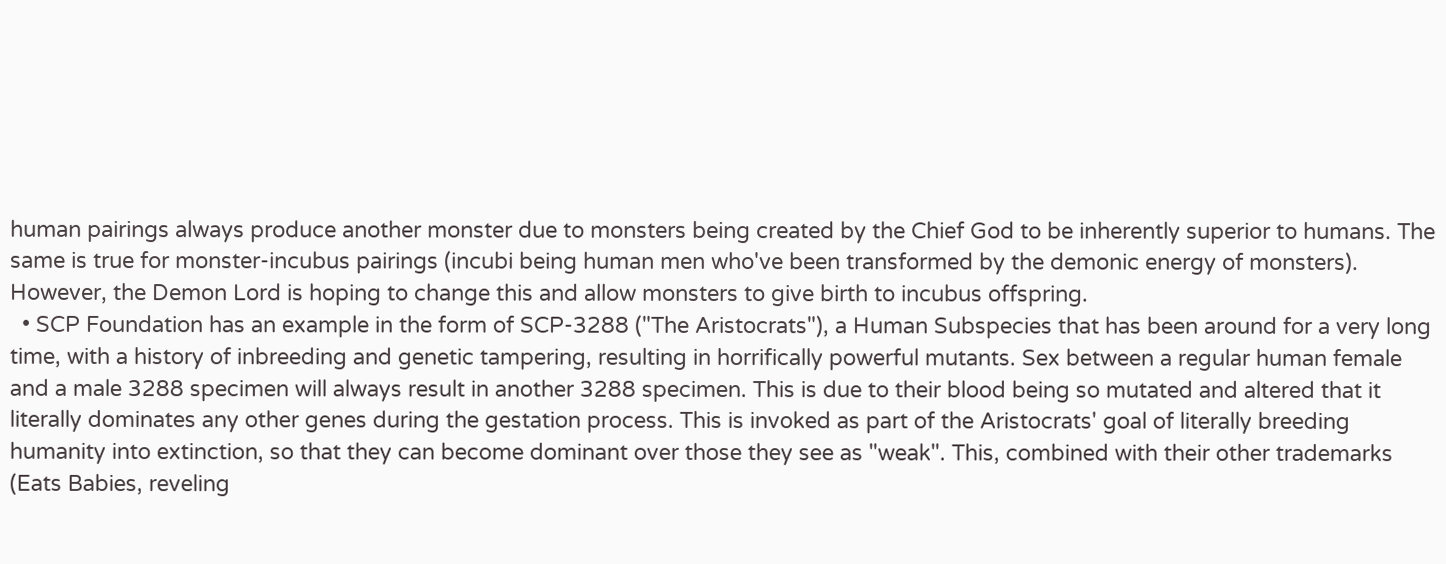human pairings always produce another monster due to monsters being created by the Chief God to be inherently superior to humans. The same is true for monster-incubus pairings (incubi being human men who've been transformed by the demonic energy of monsters). However, the Demon Lord is hoping to change this and allow monsters to give birth to incubus offspring.
  • SCP Foundation has an example in the form of SCP-3288 ("The Aristocrats"), a Human Subspecies that has been around for a very long time, with a history of inbreeding and genetic tampering, resulting in horrifically powerful mutants. Sex between a regular human female and a male 3288 specimen will always result in another 3288 specimen. This is due to their blood being so mutated and altered that it literally dominates any other genes during the gestation process. This is invoked as part of the Aristocrats' goal of literally breeding humanity into extinction, so that they can become dominant over those they see as "weak". This, combined with their other trademarks (Eats Babies, reveling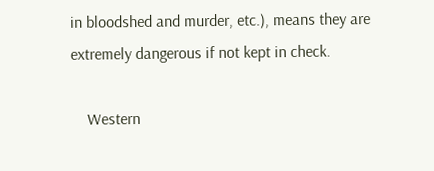in bloodshed and murder, etc.), means they are extremely dangerous if not kept in check.

    Western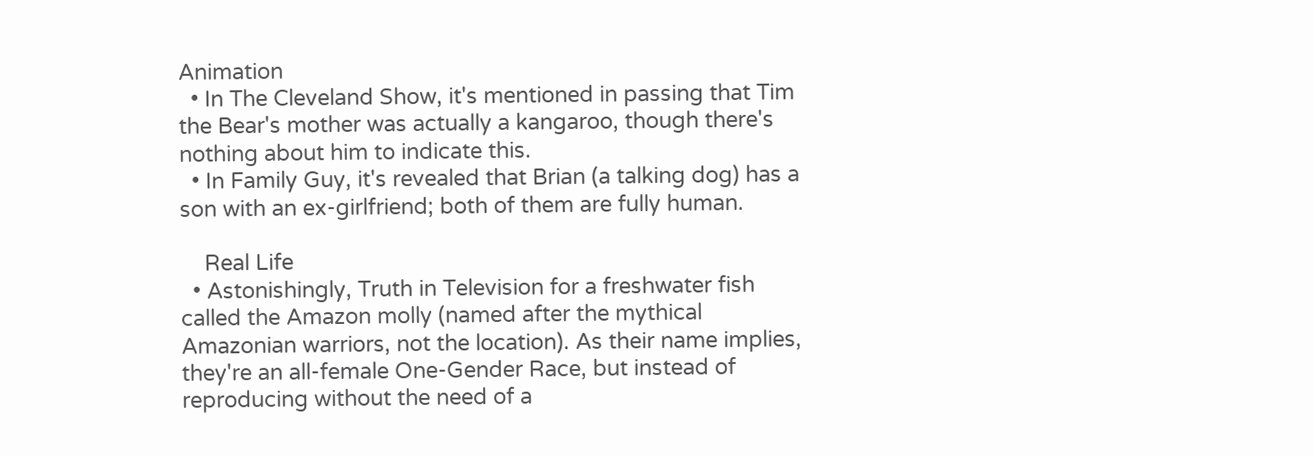Animation
  • In The Cleveland Show, it's mentioned in passing that Tim the Bear's mother was actually a kangaroo, though there's nothing about him to indicate this.
  • In Family Guy, it's revealed that Brian (a talking dog) has a son with an ex-girlfriend; both of them are fully human.

    Real Life
  • Astonishingly, Truth in Television for a freshwater fish called the Amazon molly (named after the mythical Amazonian warriors, not the location). As their name implies, they're an all-female One-Gender Race, but instead of reproducing without the need of a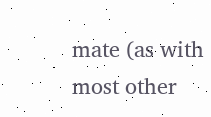mate (as with most other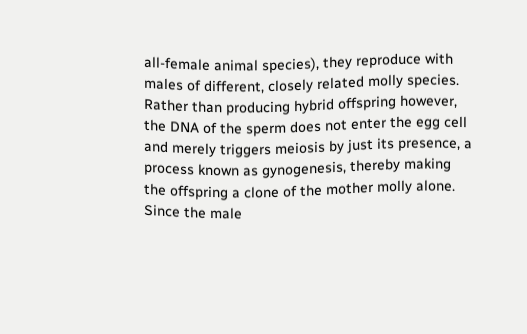all-female animal species), they reproduce with males of different, closely related molly species. Rather than producing hybrid offspring however, the DNA of the sperm does not enter the egg cell and merely triggers meiosis by just its presence, a process known as gynogenesis, thereby making the offspring a clone of the mother molly alone. Since the male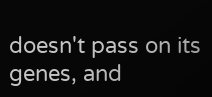doesn't pass on its genes, and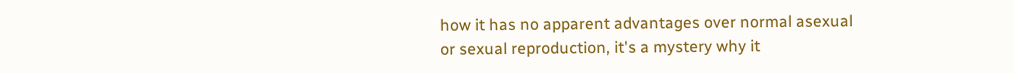how it has no apparent advantages over normal asexual or sexual reproduction, it's a mystery why it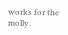works for the molly.